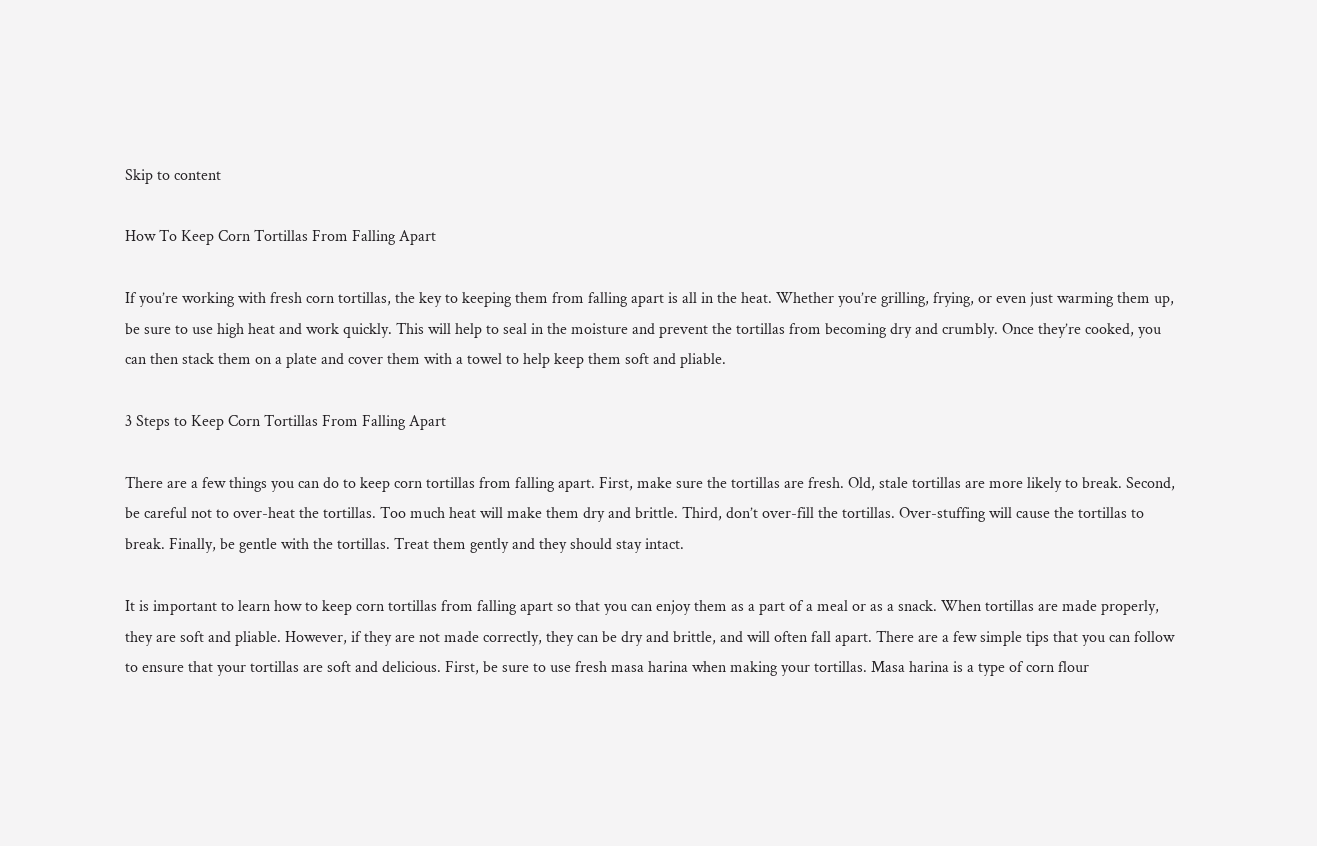Skip to content

How To Keep Corn Tortillas From Falling Apart

If you’re working with fresh corn tortillas, the key to keeping them from falling apart is all in the heat. Whether you’re grilling, frying, or even just warming them up, be sure to use high heat and work quickly. This will help to seal in the moisture and prevent the tortillas from becoming dry and crumbly. Once they’re cooked, you can then stack them on a plate and cover them with a towel to help keep them soft and pliable.

3 Steps to Keep Corn Tortillas From Falling Apart

There are a few things you can do to keep corn tortillas from falling apart. First, make sure the tortillas are fresh. Old, stale tortillas are more likely to break. Second, be careful not to over-heat the tortillas. Too much heat will make them dry and brittle. Third, don’t over-fill the tortillas. Over-stuffing will cause the tortillas to break. Finally, be gentle with the tortillas. Treat them gently and they should stay intact.

It is important to learn how to keep corn tortillas from falling apart so that you can enjoy them as a part of a meal or as a snack. When tortillas are made properly, they are soft and pliable. However, if they are not made correctly, they can be dry and brittle, and will often fall apart. There are a few simple tips that you can follow to ensure that your tortillas are soft and delicious. First, be sure to use fresh masa harina when making your tortillas. Masa harina is a type of corn flour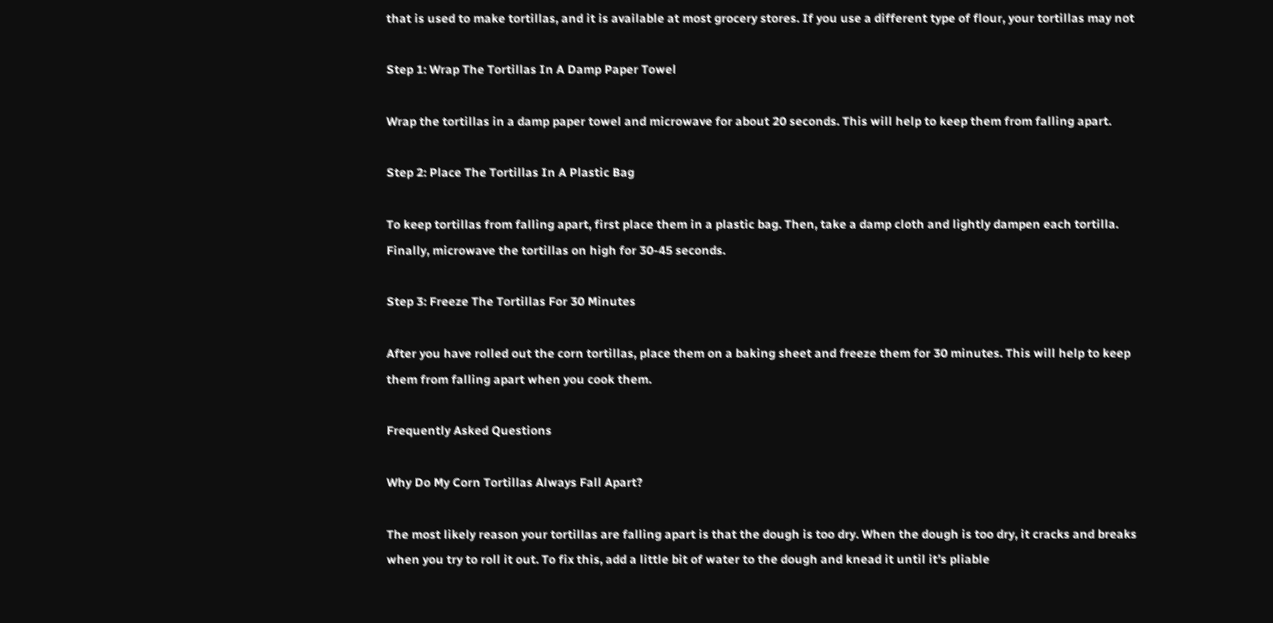that is used to make tortillas, and it is available at most grocery stores. If you use a different type of flour, your tortillas may not

Step 1: Wrap The Tortillas In A Damp Paper Towel

Wrap the tortillas in a damp paper towel and microwave for about 20 seconds. This will help to keep them from falling apart.

Step 2: Place The Tortillas In A Plastic Bag

To keep tortillas from falling apart, first place them in a plastic bag. Then, take a damp cloth and lightly dampen each tortilla. Finally, microwave the tortillas on high for 30-45 seconds.

Step 3: Freeze The Tortillas For 30 Minutes

After you have rolled out the corn tortillas, place them on a baking sheet and freeze them for 30 minutes. This will help to keep them from falling apart when you cook them.

Frequently Asked Questions

Why Do My Corn Tortillas Always Fall Apart?

The most likely reason your tortillas are falling apart is that the dough is too dry. When the dough is too dry, it cracks and breaks when you try to roll it out. To fix this, add a little bit of water to the dough and knead it until it’s pliable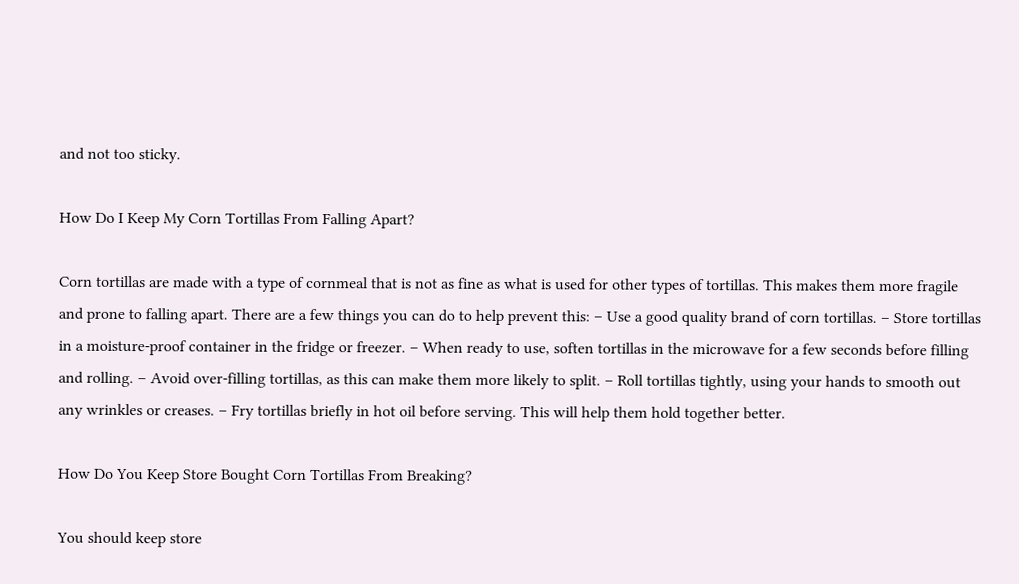and not too sticky.

How Do I Keep My Corn Tortillas From Falling Apart?

Corn tortillas are made with a type of cornmeal that is not as fine as what is used for other types of tortillas. This makes them more fragile and prone to falling apart. There are a few things you can do to help prevent this: – Use a good quality brand of corn tortillas. – Store tortillas in a moisture-proof container in the fridge or freezer. – When ready to use, soften tortillas in the microwave for a few seconds before filling and rolling. – Avoid over-filling tortillas, as this can make them more likely to split. – Roll tortillas tightly, using your hands to smooth out any wrinkles or creases. – Fry tortillas briefly in hot oil before serving. This will help them hold together better.

How Do You Keep Store Bought Corn Tortillas From Breaking?

You should keep store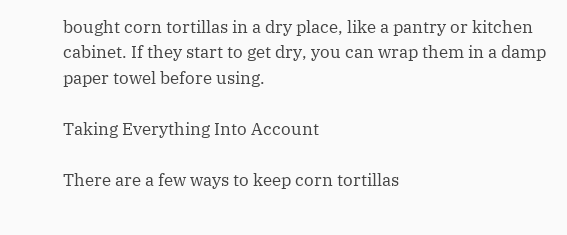bought corn tortillas in a dry place, like a pantry or kitchen cabinet. If they start to get dry, you can wrap them in a damp paper towel before using.

Taking Everything Into Account

There are a few ways to keep corn tortillas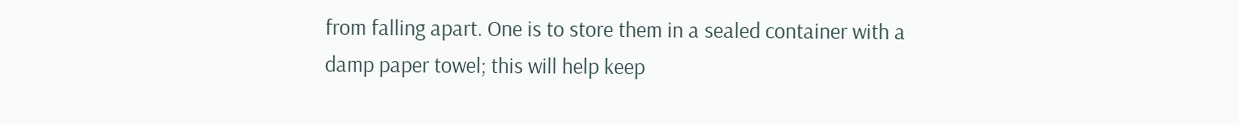from falling apart. One is to store them in a sealed container with a damp paper towel; this will help keep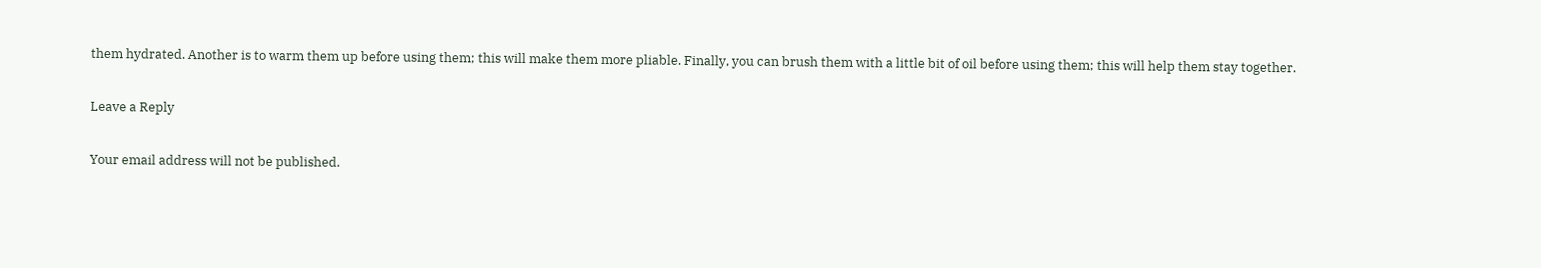them hydrated. Another is to warm them up before using them; this will make them more pliable. Finally, you can brush them with a little bit of oil before using them; this will help them stay together.

Leave a Reply

Your email address will not be published.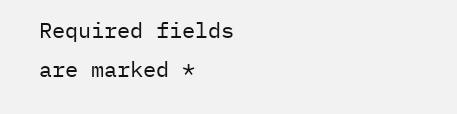Required fields are marked *